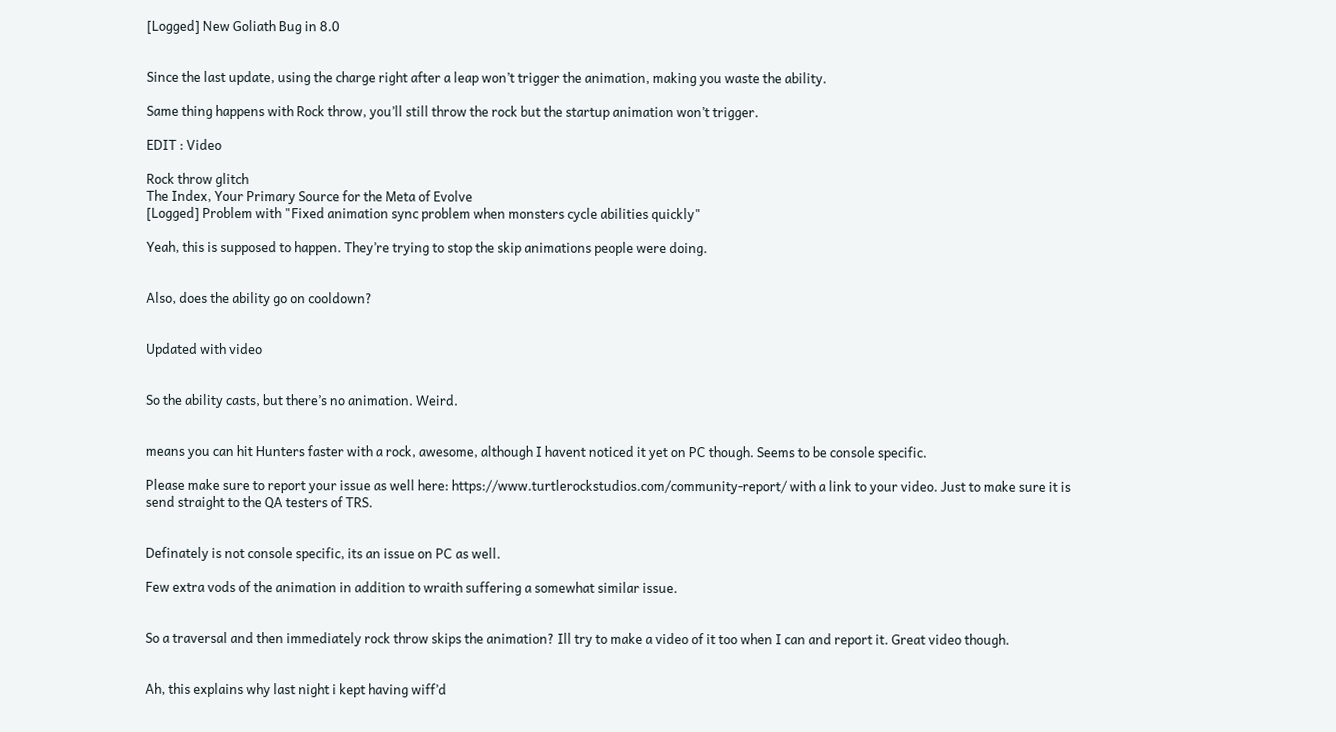[Logged] New Goliath Bug in 8.0


Since the last update, using the charge right after a leap won’t trigger the animation, making you waste the ability.

Same thing happens with Rock throw, you’ll still throw the rock but the startup animation won’t trigger.

EDIT : Video

Rock throw glitch
The Index, Your Primary Source for the Meta of Evolve
[Logged] Problem with "Fixed animation sync problem when monsters cycle abilities quickly"

Yeah, this is supposed to happen. They’re trying to stop the skip animations people were doing.


Also, does the ability go on cooldown?


Updated with video


So the ability casts, but there’s no animation. Weird.


means you can hit Hunters faster with a rock, awesome, although I havent noticed it yet on PC though. Seems to be console specific.

Please make sure to report your issue as well here: https://www.turtlerockstudios.com/community-report/ with a link to your video. Just to make sure it is send straight to the QA testers of TRS.


Definately is not console specific, its an issue on PC as well.

Few extra vods of the animation in addition to wraith suffering a somewhat similar issue.


So a traversal and then immediately rock throw skips the animation? Ill try to make a video of it too when I can and report it. Great video though.


Ah, this explains why last night i kept having wiff’d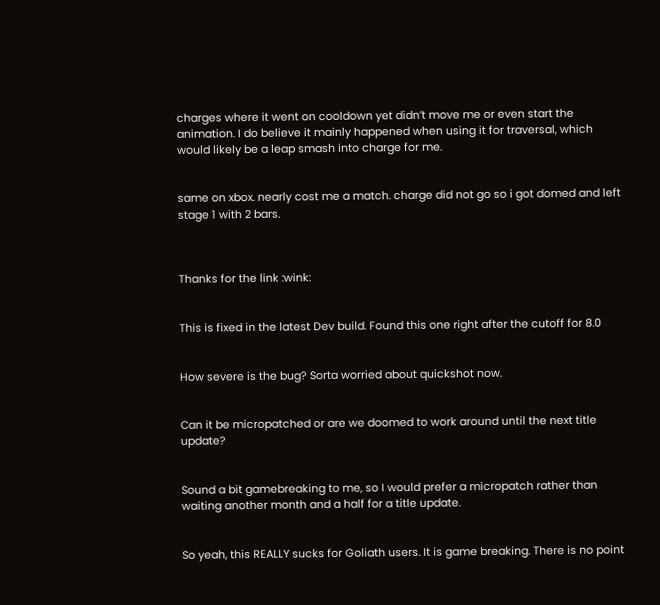charges where it went on cooldown yet didn’t move me or even start the animation. I do believe it mainly happened when using it for traversal, which would likely be a leap smash into charge for me.


same on xbox. nearly cost me a match. charge did not go so i got domed and left stage 1 with 2 bars.



Thanks for the link :wink:


This is fixed in the latest Dev build. Found this one right after the cutoff for 8.0


How severe is the bug? Sorta worried about quickshot now.


Can it be micropatched or are we doomed to work around until the next title update?


Sound a bit gamebreaking to me, so I would prefer a micropatch rather than waiting another month and a half for a title update.


So yeah, this REALLY sucks for Goliath users. It is game breaking. There is no point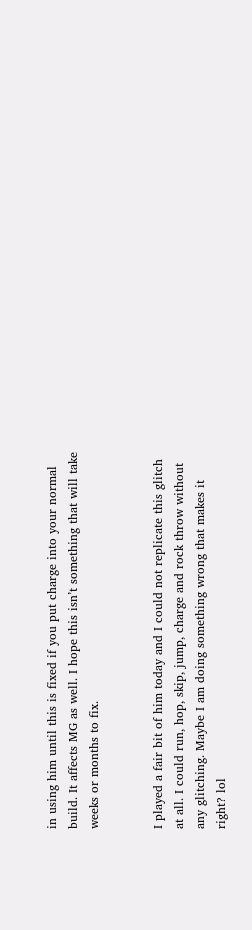in using him until this is fixed if you put charge into your normal build. It affects MG as well. I hope this isn’t something that will take weeks or months to fix.


I played a fair bit of him today and I could not replicate this glitch at all. I could run, hop, skip, jump, charge and rock throw without any glitching. Maybe I am doing something wrong that makes it right? lol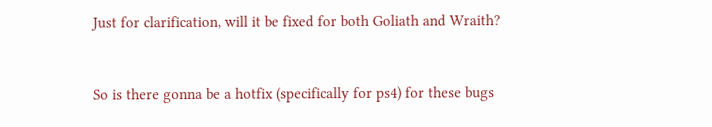Just for clarification, will it be fixed for both Goliath and Wraith?


So is there gonna be a hotfix (specifically for ps4) for these bugs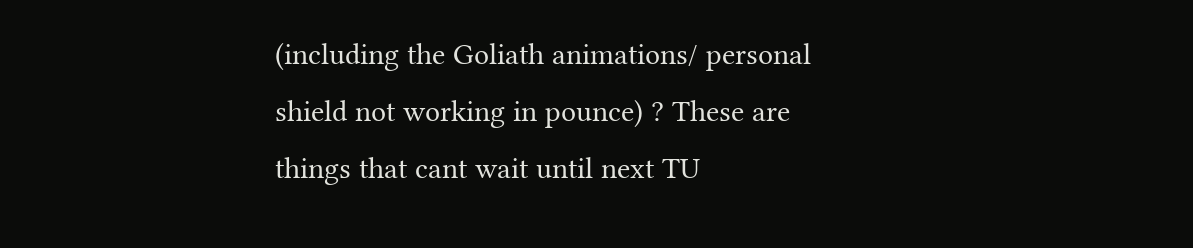(including the Goliath animations/ personal shield not working in pounce) ? These are things that cant wait until next TU